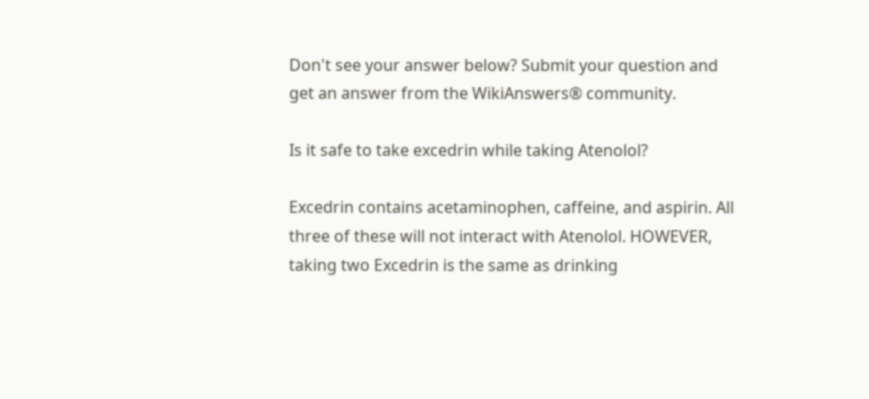Don't see your answer below? Submit your question and get an answer from the WikiAnswers® community.

Is it safe to take excedrin while taking Atenolol?

Excedrin contains acetaminophen, caffeine, and aspirin. All three of these will not interact with Atenolol. HOWEVER, taking two Excedrin is the same as drinking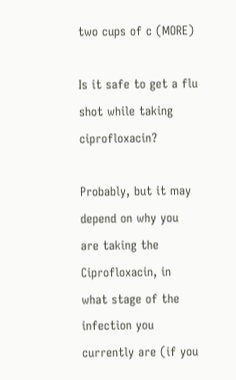two cups of c (MORE)

Is it safe to get a flu shot while taking ciprofloxacin?

Probably, but it may depend on why you are taking the Ciprofloxacin, in what stage of the infection you currently are (if you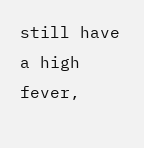still have a high fever,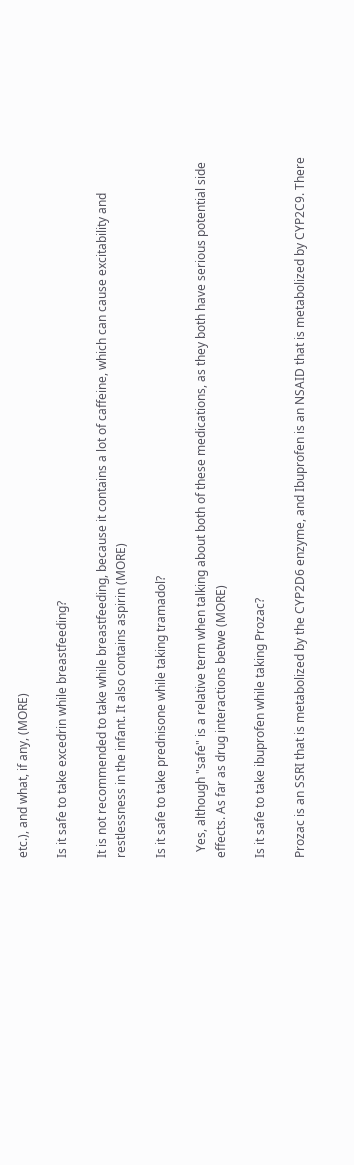etc.), and what, if any, (MORE)

Is it safe to take excedrin while breastfeeding?

It is not recommended to take while breastfeeding, because it contains a lot of caffeine, which can cause excitability and restlessness in the infant. It also contains aspirin (MORE)

Is it safe to take prednisone while taking tramadol?

  Yes, although "safe" is a relative term when talking about both of these medications, as they both have serious potential side effects. As far as drug interactions betwe (MORE)

Is it safe to take ibuprofen while taking Prozac?

Prozac is an SSRI that is metabolized by the CYP2D6 enzyme, and Ibuprofen is an NSAID that is metabolized by CYP2C9. There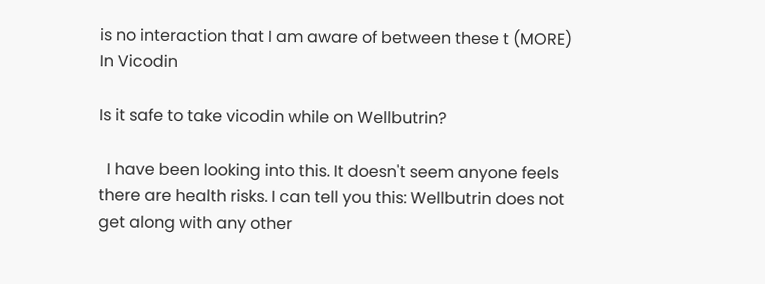is no interaction that I am aware of between these t (MORE)
In Vicodin

Is it safe to take vicodin while on Wellbutrin?

  I have been looking into this. It doesn't seem anyone feels there are health risks. I can tell you this: Wellbutrin does not get along with any other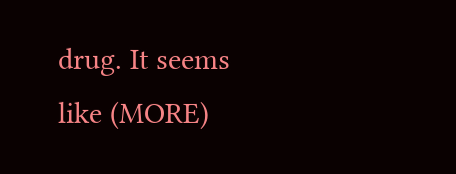drug. It seems like (MORE)